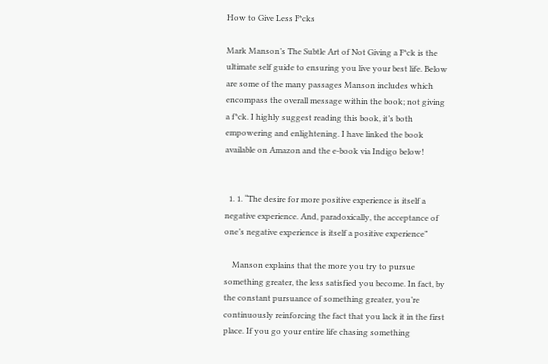How to Give Less F*cks

Mark Manson’s The Subtle Art of Not Giving a F*ck is the ultimate self guide to ensuring you live your best life. Below are some of the many passages Manson includes which encompass the overall message within the book; not giving a f*ck. I highly suggest reading this book, it’s both empowering and enlightening. I have linked the book available on Amazon and the e-book via Indigo below!


  1. 1. “The desire for more positive experience is itself a negative experience. And, paradoxically, the acceptance of one’s negative experience is itself a positive experience”

    Manson explains that the more you try to pursue something greater, the less satisfied you become. In fact, by the constant pursuance of something greater, you’re continuously reinforcing the fact that you lack it in the first place. If you go your entire life chasing something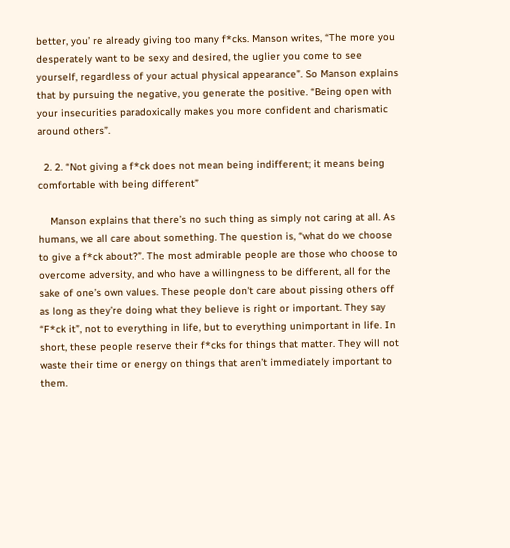better, you’ re already giving too many f*cks. Manson writes, “The more you desperately want to be sexy and desired, the uglier you come to see yourself, regardless of your actual physical appearance”. So Manson explains that by pursuing the negative, you generate the positive. “Being open with your insecurities paradoxically makes you more confident and charismatic around others”.

  2. 2. “Not giving a f*ck does not mean being indifferent; it means being comfortable with being different”

    Manson explains that there’s no such thing as simply not caring at all. As humans, we all care about something. The question is, “what do we choose to give a f*ck about?”. The most admirable people are those who choose to overcome adversity, and who have a willingness to be different, all for the sake of one’s own values. These people don't care about pissing others off as long as they’re doing what they believe is right or important. They say “F*ck it”, not to everything in life, but to everything unimportant in life. In short, these people reserve their f*cks for things that matter. They will not waste their time or energy on things that aren’t immediately important to them.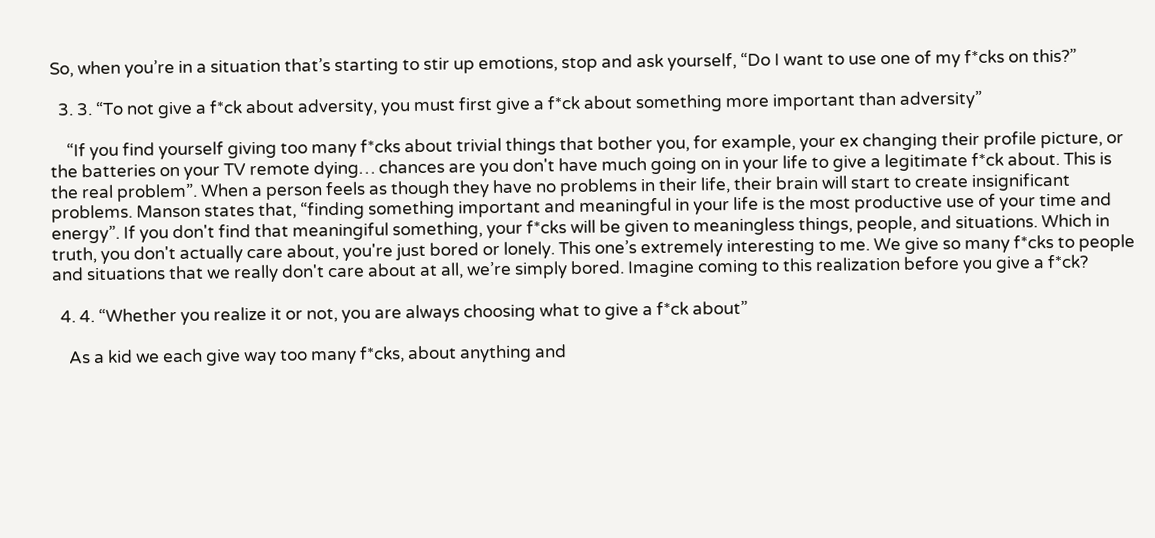So, when you’re in a situation that’s starting to stir up emotions, stop and ask yourself, “Do I want to use one of my f*cks on this?”

  3. 3. “To not give a f*ck about adversity, you must first give a f*ck about something more important than adversity”

    “If you find yourself giving too many f*cks about trivial things that bother you, for example, your ex changing their profile picture, or the batteries on your TV remote dying… chances are you don't have much going on in your life to give a legitimate f*ck about. This is the real problem”. When a person feels as though they have no problems in their life, their brain will start to create insignificant problems. Manson states that, “finding something important and meaningful in your life is the most productive use of your time and energy”. If you don't find that meaningiful something, your f*cks will be given to meaningless things, people, and situations. Which in truth, you don't actually care about, you're just bored or lonely. This one’s extremely interesting to me. We give so many f*cks to people and situations that we really don't care about at all, we’re simply bored. Imagine coming to this realization before you give a f*ck?

  4. 4. “Whether you realize it or not, you are always choosing what to give a f*ck about”

    As a kid we each give way too many f*cks, about anything and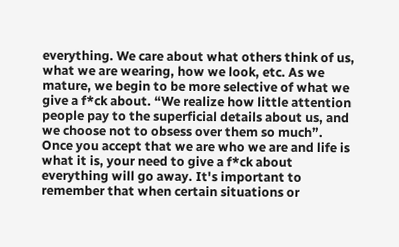everything. We care about what others think of us, what we are wearing, how we look, etc. As we mature, we begin to be more selective of what we give a f*ck about. “We realize how little attention people pay to the superficial details about us, and we choose not to obsess over them so much”. Once you accept that we are who we are and life is what it is, your need to give a f*ck about everything will go away. It's important to remember that when certain situations or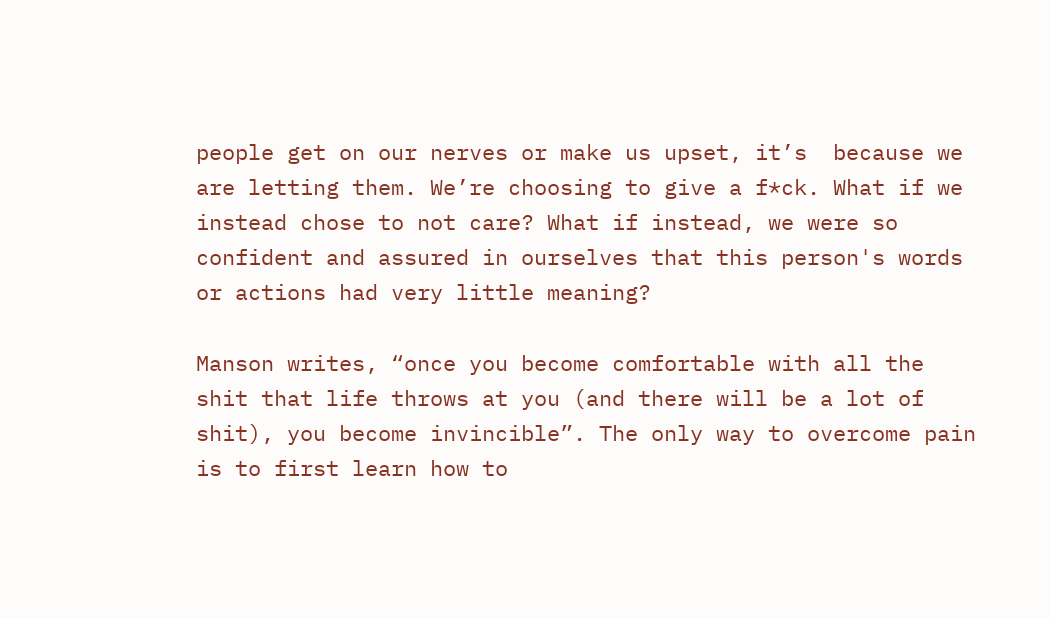people get on our nerves or make us upset, it’s  because we are letting them. We’re choosing to give a f*ck. What if we instead chose to not care? What if instead, we were so confident and assured in ourselves that this person's words or actions had very little meaning?

Manson writes, “once you become comfortable with all the shit that life throws at you (and there will be a lot of shit), you become invincible”. The only way to overcome pain is to first learn how to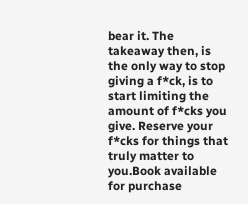bear it. The takeaway then, is the only way to stop giving a f*ck, is to start limiting the amount of f*cks you give. Reserve your f*cks for things that truly matter to you.Book available for purchase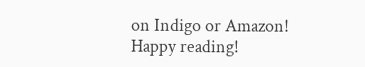on Indigo or Amazon! Happy reading!